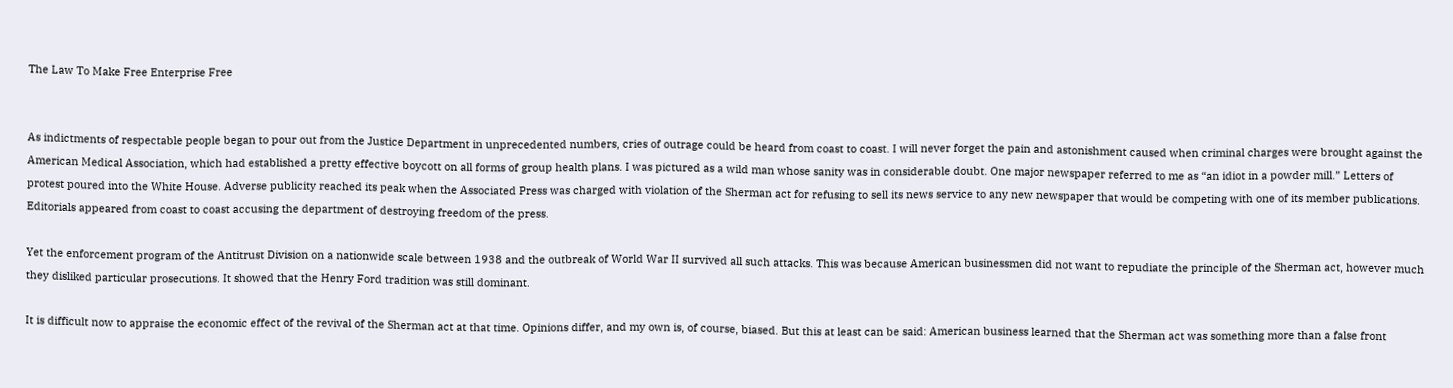The Law To Make Free Enterprise Free


As indictments of respectable people began to pour out from the Justice Department in unprecedented numbers, cries of outrage could be heard from coast to coast. I will never forget the pain and astonishment caused when criminal charges were brought against the American Medical Association, which had established a pretty effective boycott on all forms of group health plans. I was pictured as a wild man whose sanity was in considerable doubt. One major newspaper referred to me as “an idiot in a powder mill.” Letters of protest poured into the White House. Adverse publicity reached its peak when the Associated Press was charged with violation of the Sherman act for refusing to sell its news service to any new newspaper that would be competing with one of its member publications. Editorials appeared from coast to coast accusing the department of destroying freedom of the press.

Yet the enforcement program of the Antitrust Division on a nationwide scale between 1938 and the outbreak of World War II survived all such attacks. This was because American businessmen did not want to repudiate the principle of the Sherman act, however much they disliked particular prosecutions. It showed that the Henry Ford tradition was still dominant.

It is difficult now to appraise the economic effect of the revival of the Sherman act at that time. Opinions differ, and my own is, of course, biased. But this at least can be said: American business learned that the Sherman act was something more than a false front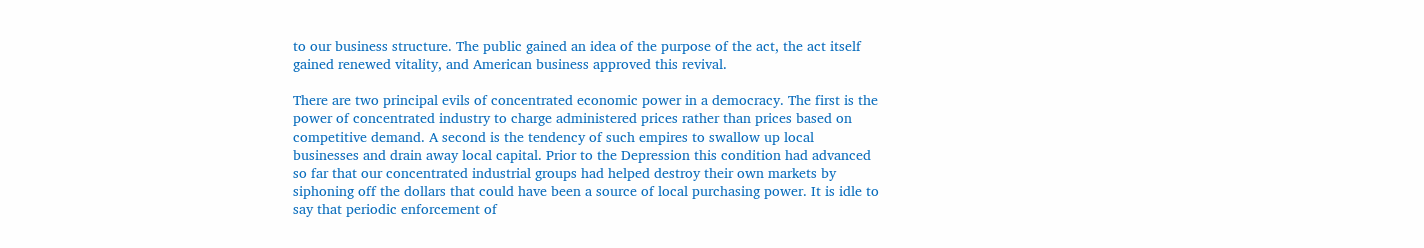to our business structure. The public gained an idea of the purpose of the act, the act itself gained renewed vitality, and American business approved this revival.

There are two principal evils of concentrated economic power in a democracy. The first is the power of concentrated industry to charge administered prices rather than prices based on competitive demand. A second is the tendency of such empires to swallow up local businesses and drain away local capital. Prior to the Depression this condition had advanced so far that our concentrated industrial groups had helped destroy their own markets by siphoning off the dollars that could have been a source of local purchasing power. It is idle to say that periodic enforcement of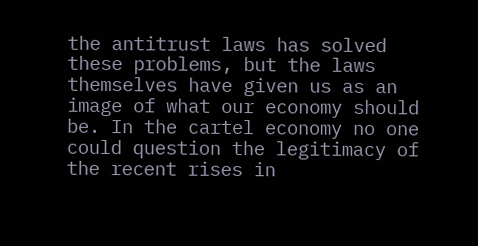the antitrust laws has solved these problems, but the laws themselves have given us as an image of what our economy should be. In the cartel economy no one could question the legitimacy of the recent rises in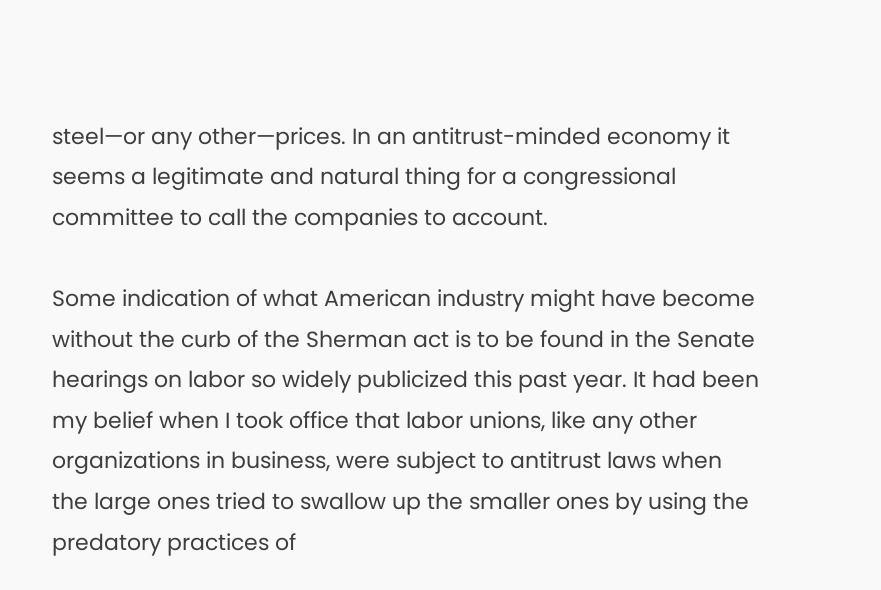steel—or any other—prices. In an antitrust-minded economy it seems a legitimate and natural thing for a congressional committee to call the companies to account.

Some indication of what American industry might have become without the curb of the Sherman act is to be found in the Senate hearings on labor so widely publicized this past year. It had been my belief when I took office that labor unions, like any other organizations in business, were subject to antitrust laws when the large ones tried to swallow up the smaller ones by using the predatory practices of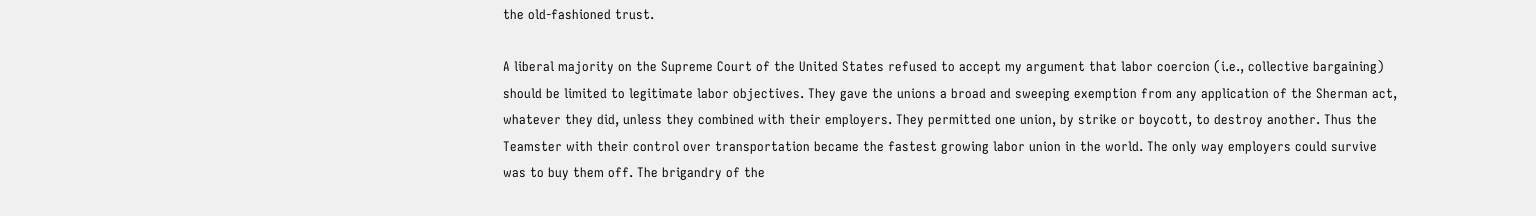the old-fashioned trust.

A liberal majority on the Supreme Court of the United States refused to accept my argument that labor coercion (i.e., collective bargaining) should be limited to legitimate labor objectives. They gave the unions a broad and sweeping exemption from any application of the Sherman act, whatever they did, unless they combined with their employers. They permitted one union, by strike or boycott, to destroy another. Thus the Teamster with their control over transportation became the fastest growing labor union in the world. The only way employers could survive was to buy them off. The brigandry of the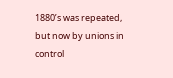1880’s was repeated, but now by unions in control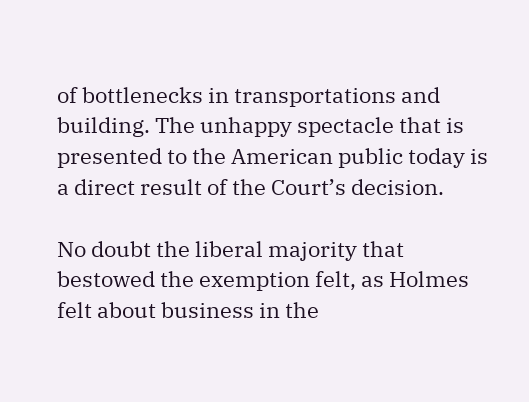of bottlenecks in transportations and building. The unhappy spectacle that is presented to the American public today is a direct result of the Court’s decision.

No doubt the liberal majority that bestowed the exemption felt, as Holmes felt about business in the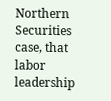Northern Securities case, that labor leadership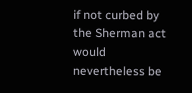if not curbed by the Sherman act would nevertheless be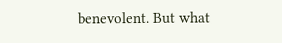benevolent. But what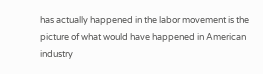has actually happened in the labor movement is the picture of what would have happened in American industry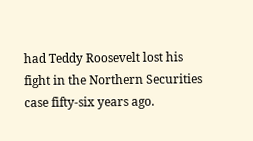had Teddy Roosevelt lost his fight in the Northern Securities case fifty-six years ago.